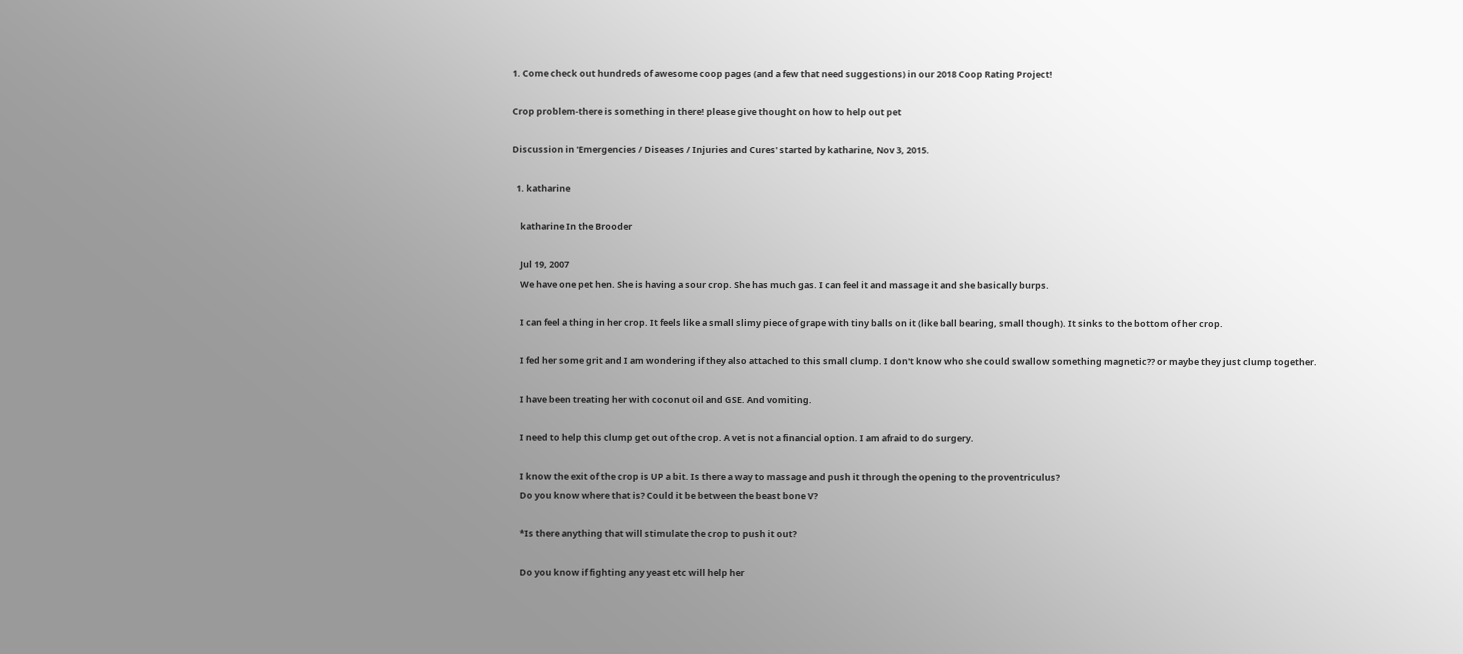1. Come check out hundreds of awesome coop pages (and a few that need suggestions) in our 2018 Coop Rating Project!

Crop problem-there is something in there! please give thought on how to help out pet

Discussion in 'Emergencies / Diseases / Injuries and Cures' started by katharine, Nov 3, 2015.

  1. katharine

    katharine In the Brooder

    Jul 19, 2007
    We have one pet hen. She is having a sour crop. She has much gas. I can feel it and massage it and she basically burps.

    I can feel a thing in her crop. It feels like a small slimy piece of grape with tiny balls on it (like ball bearing, small though). It sinks to the bottom of her crop.

    I fed her some grit and I am wondering if they also attached to this small clump. I don't know who she could swallow something magnetic?? or maybe they just clump together.

    I have been treating her with coconut oil and GSE. And vomiting.

    I need to help this clump get out of the crop. A vet is not a financial option. I am afraid to do surgery.

    I know the exit of the crop is UP a bit. Is there a way to massage and push it through the opening to the proventriculus?
    Do you know where that is? Could it be between the beast bone V?

    *Is there anything that will stimulate the crop to push it out?

    Do you know if fighting any yeast etc will help her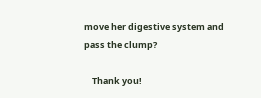move her digestive system and pass the clump?

    Thank you!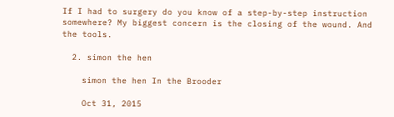If I had to surgery do you know of a step-by-step instruction somewhere? My biggest concern is the closing of the wound. And the tools.

  2. simon the hen

    simon the hen In the Brooder

    Oct 31, 2015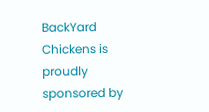BackYard Chickens is proudly sponsored by